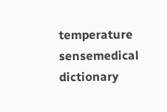temperature sensemedical dictionary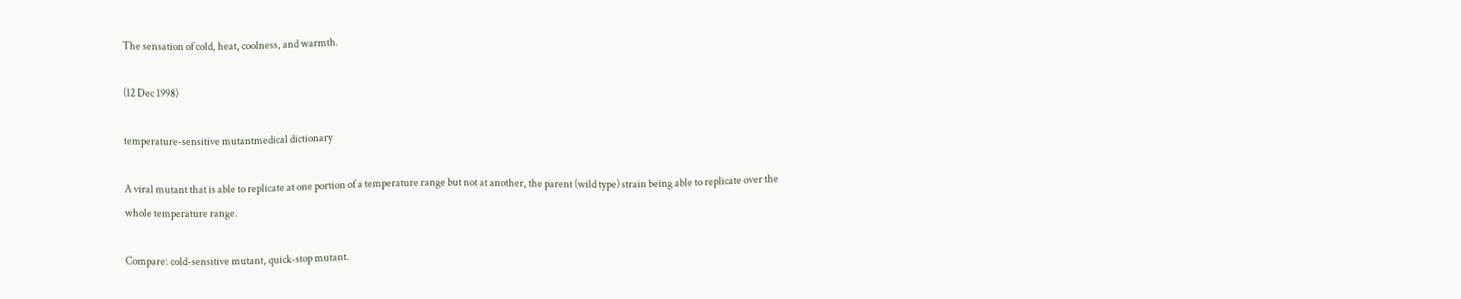The sensation of cold, heat, coolness, and warmth.

(12 Dec 1998)

temperature-sensitive mutantmedical dictionary

A viral mutant that is able to replicate at one portion of a temperature range but not at another, the parent (wild type) strain being able to replicate over the whole temperature range.

Compare: cold-sensitive mutant, quick-stop mutant.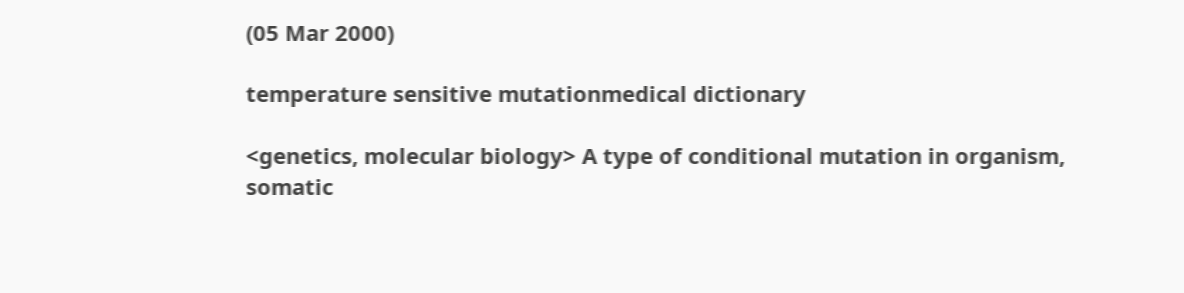(05 Mar 2000)

temperature sensitive mutationmedical dictionary

<genetics, molecular biology> A type of conditional mutation in organism, somatic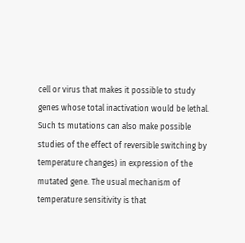cell or virus that makes it possible to study genes whose total inactivation would be lethal. Such ts mutations can also make possible studies of the effect of reversible switching by temperature changes) in expression of the mutated gene. The usual mechanism of temperature sensitivity is that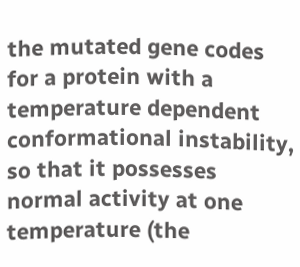the mutated gene codes for a protein with a temperature dependent conformational instability, so that it possesses normal activity at one temperature (the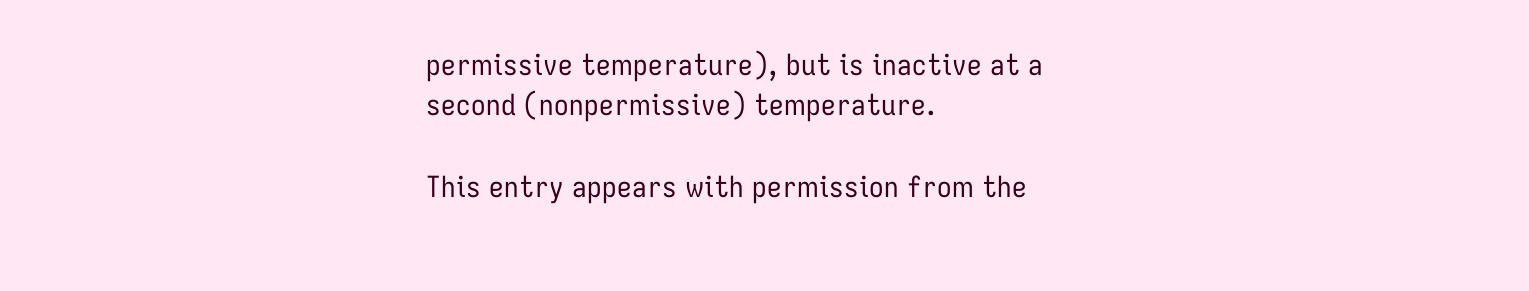permissive temperature), but is inactive at a second (nonpermissive) temperature.

This entry appears with permission from the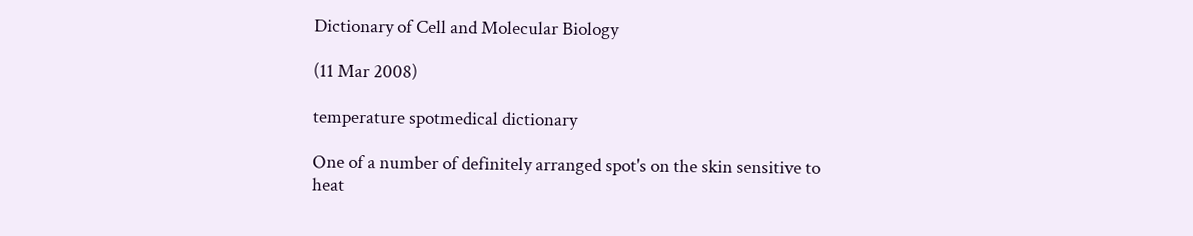Dictionary of Cell and Molecular Biology

(11 Mar 2008)

temperature spotmedical dictionary

One of a number of definitely arranged spot's on the skin sensitive to heat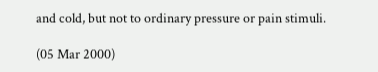and cold, but not to ordinary pressure or pain stimuli.

(05 Mar 2000)